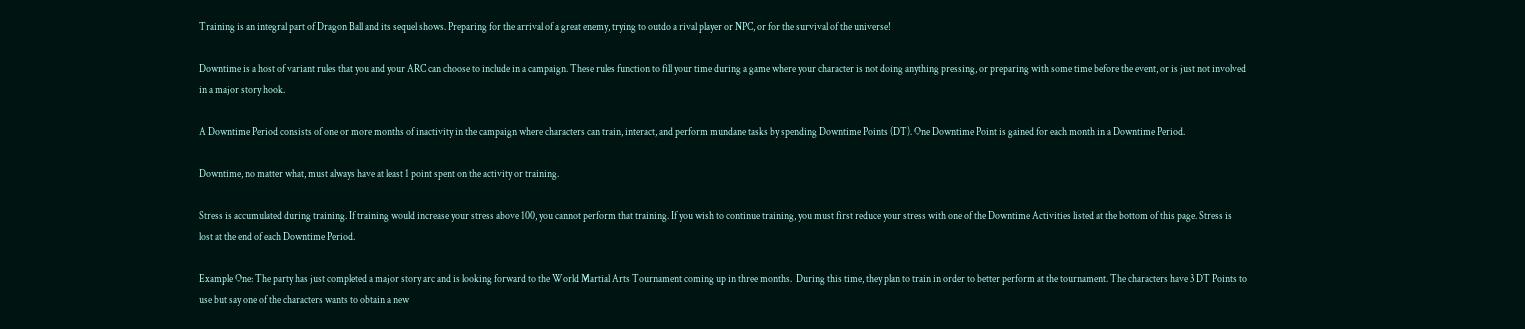Training is an integral part of Dragon Ball and its sequel shows. Preparing for the arrival of a great enemy, trying to outdo a rival player or NPC, or for the survival of the universe!

Downtime is a host of variant rules that you and your ARC can choose to include in a campaign. These rules function to fill your time during a game where your character is not doing anything pressing, or preparing with some time before the event, or is just not involved in a major story hook.

A Downtime Period consists of one or more months of inactivity in the campaign where characters can train, interact, and perform mundane tasks by spending Downtime Points (DT). One Downtime Point is gained for each month in a Downtime Period.

Downtime, no matter what, must always have at least 1 point spent on the activity or training.

Stress is accumulated during training. If training would increase your stress above 100, you cannot perform that training. If you wish to continue training, you must first reduce your stress with one of the Downtime Activities listed at the bottom of this page. Stress is lost at the end of each Downtime Period.

Example One: The party has just completed a major story arc and is looking forward to the World Martial Arts Tournament coming up in three months.  During this time, they plan to train in order to better perform at the tournament. The characters have 3 DT Points to use but say one of the characters wants to obtain a new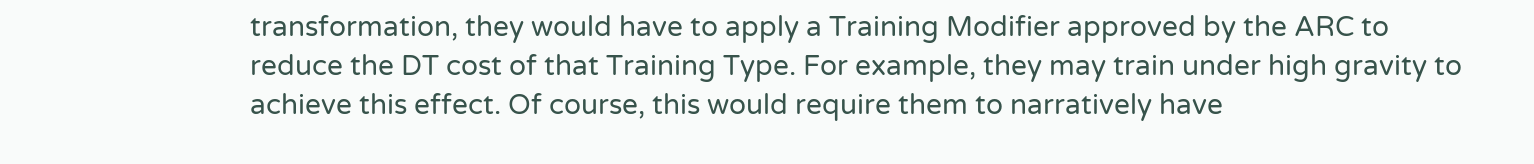transformation, they would have to apply a Training Modifier approved by the ARC to reduce the DT cost of that Training Type. For example, they may train under high gravity to achieve this effect. Of course, this would require them to narratively have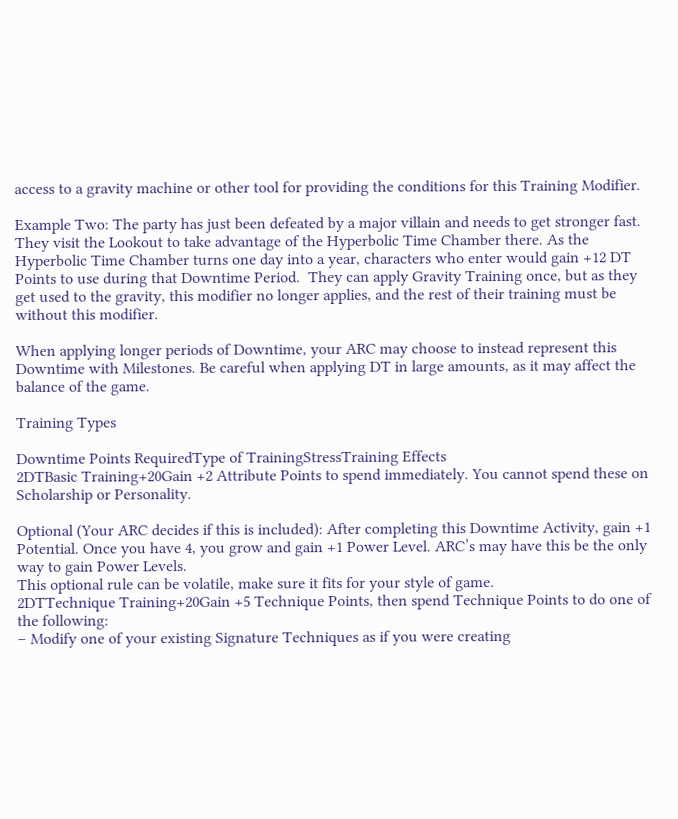access to a gravity machine or other tool for providing the conditions for this Training Modifier.

Example Two: The party has just been defeated by a major villain and needs to get stronger fast.  They visit the Lookout to take advantage of the Hyperbolic Time Chamber there. As the Hyperbolic Time Chamber turns one day into a year, characters who enter would gain +12 DT Points to use during that Downtime Period.  They can apply Gravity Training once, but as they get used to the gravity, this modifier no longer applies, and the rest of their training must be without this modifier.

When applying longer periods of Downtime, your ARC may choose to instead represent this Downtime with Milestones. Be careful when applying DT in large amounts, as it may affect the balance of the game.

Training Types

Downtime Points RequiredType of TrainingStressTraining Effects
2DTBasic Training+20Gain +2 Attribute Points to spend immediately. You cannot spend these on Scholarship or Personality.

Optional (Your ARC decides if this is included): After completing this Downtime Activity, gain +1 Potential. Once you have 4, you grow and gain +1 Power Level. ARC’s may have this be the only way to gain Power Levels.
This optional rule can be volatile, make sure it fits for your style of game.
2DTTechnique Training+20Gain +5 Technique Points, then spend Technique Points to do one of the following:
– Modify one of your existing Signature Techniques as if you were creating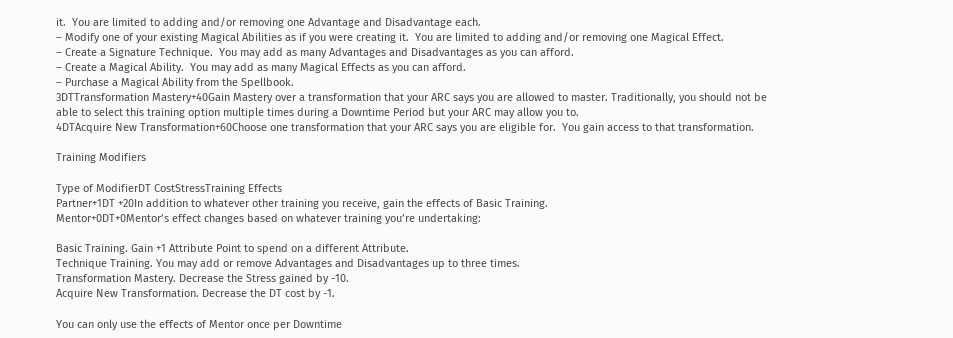it.  You are limited to adding and/or removing one Advantage and Disadvantage each.
– Modify one of your existing Magical Abilities as if you were creating it.  You are limited to adding and/or removing one Magical Effect.
– Create a Signature Technique.  You may add as many Advantages and Disadvantages as you can afford.
– Create a Magical Ability.  You may add as many Magical Effects as you can afford.
– Purchase a Magical Ability from the Spellbook.
3DTTransformation Mastery+40Gain Mastery over a transformation that your ARC says you are allowed to master. Traditionally, you should not be able to select this training option multiple times during a Downtime Period but your ARC may allow you to.
4DTAcquire New Transformation+60Choose one transformation that your ARC says you are eligible for.  You gain access to that transformation.

Training Modifiers

Type of ModifierDT CostStressTraining Effects
Partner+1DT +20In addition to whatever other training you receive, gain the effects of Basic Training.
Mentor+0DT+0Mentor’s effect changes based on whatever training you’re undertaking:

Basic Training. Gain +1 Attribute Point to spend on a different Attribute.
Technique Training. You may add or remove Advantages and Disadvantages up to three times.
Transformation Mastery. Decrease the Stress gained by -10.
Acquire New Transformation. Decrease the DT cost by -1.

You can only use the effects of Mentor once per Downtime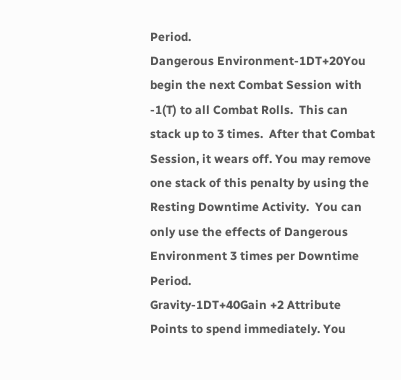Period.
Dangerous Environment-1DT+20You begin the next Combat Session with -1(T) to all Combat Rolls.  This can stack up to 3 times.  After that Combat Session, it wears off. You may remove one stack of this penalty by using the Resting Downtime Activity.  You can only use the effects of Dangerous Environment 3 times per Downtime Period.
Gravity-1DT+40Gain +2 Attribute Points to spend immediately. You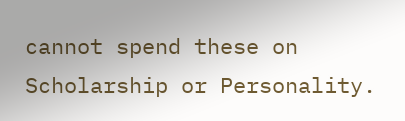cannot spend these on Scholarship or Personality.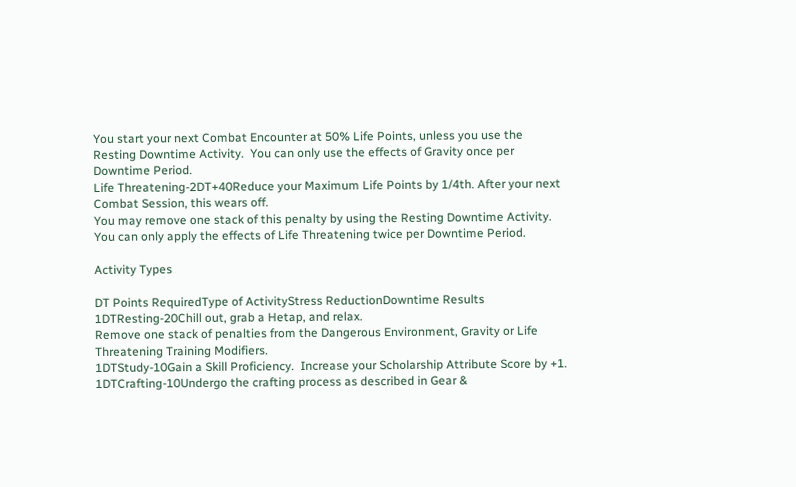You start your next Combat Encounter at 50% Life Points, unless you use the Resting Downtime Activity.  You can only use the effects of Gravity once per Downtime Period.
Life Threatening-2DT+40Reduce your Maximum Life Points by 1/4th. After your next Combat Session, this wears off.
You may remove one stack of this penalty by using the Resting Downtime Activity. You can only apply the effects of Life Threatening twice per Downtime Period.

Activity Types

DT Points RequiredType of ActivityStress ReductionDowntime Results
1DTResting-20Chill out, grab a Hetap, and relax.
Remove one stack of penalties from the Dangerous Environment, Gravity or Life Threatening Training Modifiers.
1DTStudy-10Gain a Skill Proficiency.  Increase your Scholarship Attribute Score by +1.
1DTCrafting-10Undergo the crafting process as described in Gear &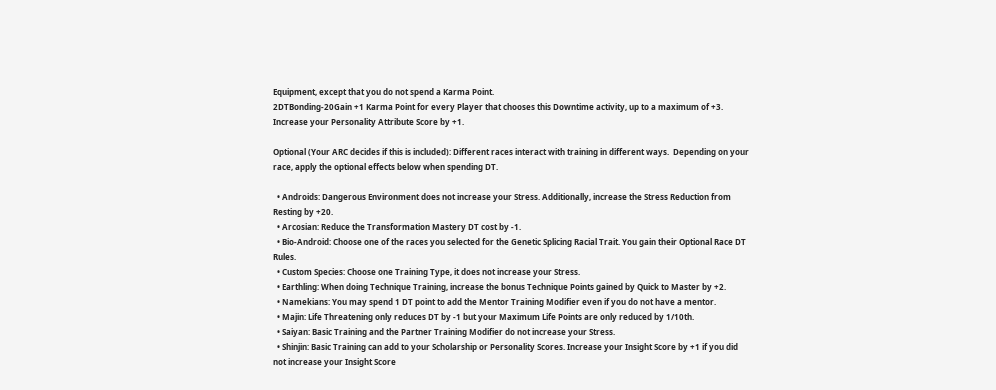Equipment, except that you do not spend a Karma Point.
2DTBonding-20Gain +1 Karma Point for every Player that chooses this Downtime activity, up to a maximum of +3.  Increase your Personality Attribute Score by +1.

Optional (Your ARC decides if this is included): Different races interact with training in different ways.  Depending on your race, apply the optional effects below when spending DT.

  • Androids: Dangerous Environment does not increase your Stress. Additionally, increase the Stress Reduction from Resting by +20.
  • Arcosian: Reduce the Transformation Mastery DT cost by -1.
  • Bio-Android: Choose one of the races you selected for the Genetic Splicing Racial Trait. You gain their Optional Race DT Rules.
  • Custom Species: Choose one Training Type, it does not increase your Stress.
  • Earthling: When doing Technique Training, increase the bonus Technique Points gained by Quick to Master by +2.
  • Namekians: You may spend 1 DT point to add the Mentor Training Modifier even if you do not have a mentor.
  • Majin: Life Threatening only reduces DT by -1 but your Maximum Life Points are only reduced by 1/10th.
  • Saiyan: Basic Training and the Partner Training Modifier do not increase your Stress.
  • Shinjin: Basic Training can add to your Scholarship or Personality Scores. Increase your Insight Score by +1 if you did not increase your Insight Score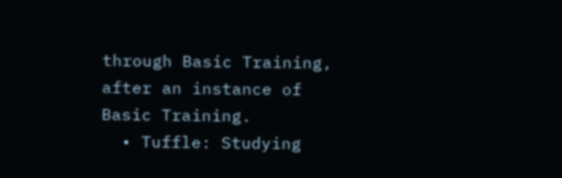through Basic Training, after an instance of Basic Training.
  • Tuffle: Studying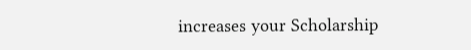increases your Scholarship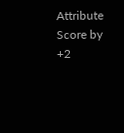Attribute Score by +2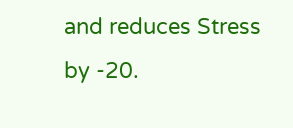and reduces Stress by -20.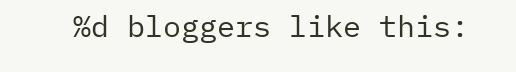%d bloggers like this: